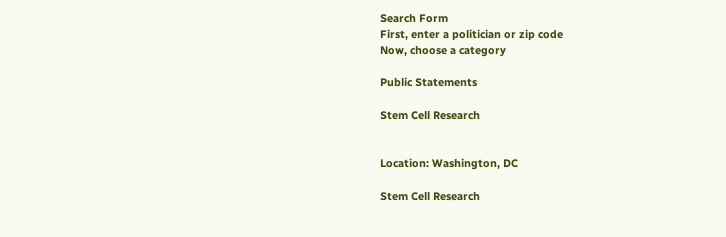Search Form
First, enter a politician or zip code
Now, choose a category

Public Statements

Stem Cell Research


Location: Washington, DC

Stem Cell Research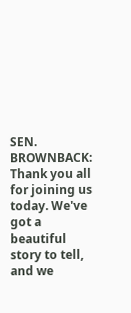SEN. BROWNBACK: Thank you all for joining us today. We've got a beautiful story to tell, and we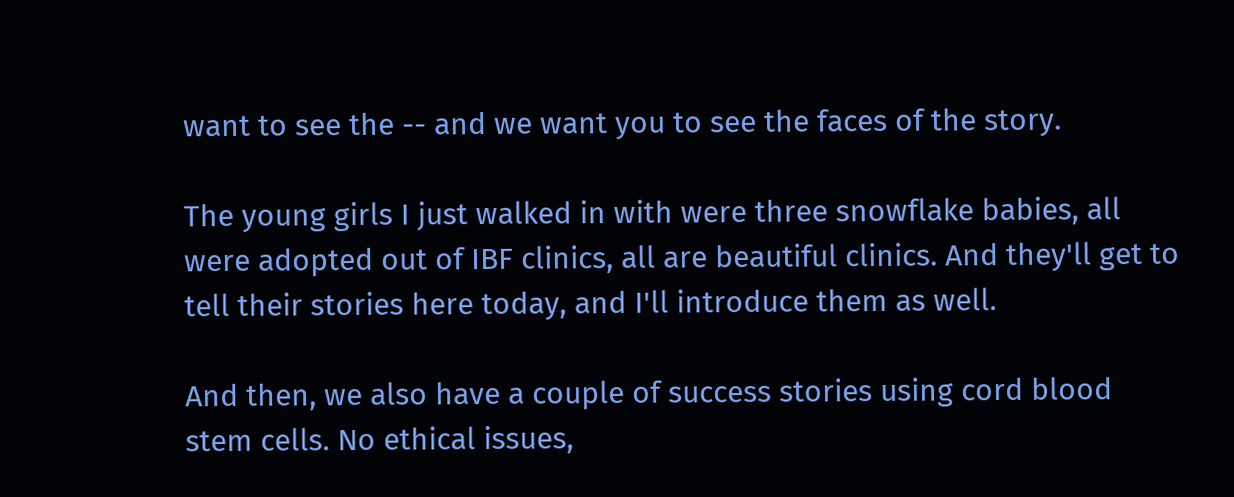want to see the -- and we want you to see the faces of the story.

The young girls I just walked in with were three snowflake babies, all were adopted out of IBF clinics, all are beautiful clinics. And they'll get to tell their stories here today, and I'll introduce them as well.

And then, we also have a couple of success stories using cord blood stem cells. No ethical issues,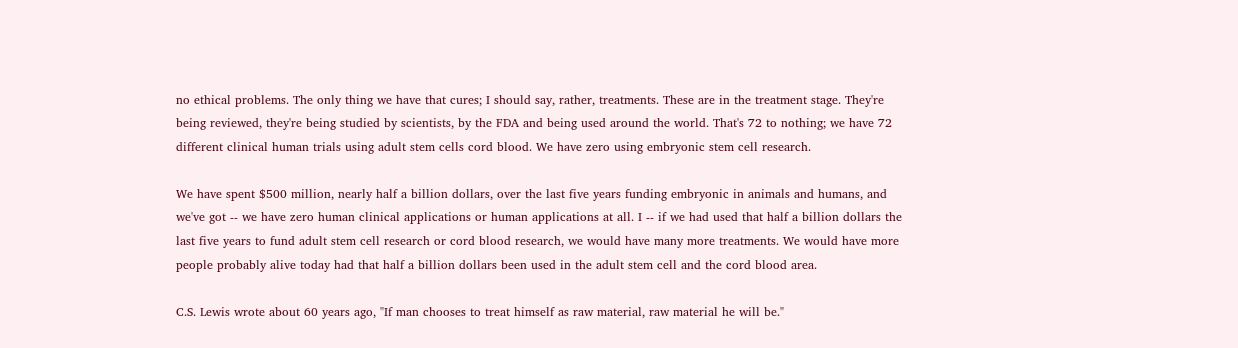no ethical problems. The only thing we have that cures; I should say, rather, treatments. These are in the treatment stage. They're being reviewed, they're being studied by scientists, by the FDA and being used around the world. That's 72 to nothing; we have 72 different clinical human trials using adult stem cells cord blood. We have zero using embryonic stem cell research.

We have spent $500 million, nearly half a billion dollars, over the last five years funding embryonic in animals and humans, and we've got -- we have zero human clinical applications or human applications at all. I -- if we had used that half a billion dollars the last five years to fund adult stem cell research or cord blood research, we would have many more treatments. We would have more people probably alive today had that half a billion dollars been used in the adult stem cell and the cord blood area.

C.S. Lewis wrote about 60 years ago, "If man chooses to treat himself as raw material, raw material he will be."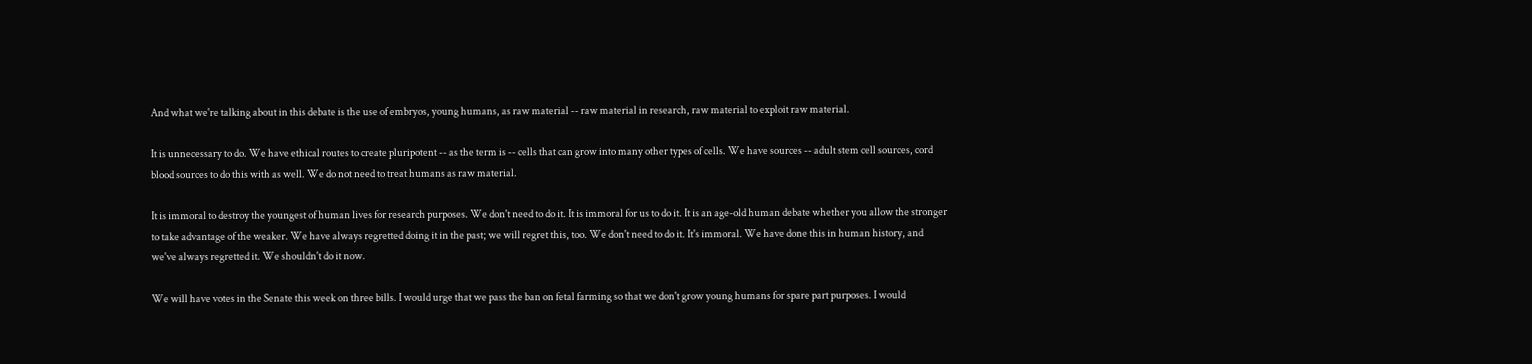And what we're talking about in this debate is the use of embryos, young humans, as raw material -- raw material in research, raw material to exploit raw material.

It is unnecessary to do. We have ethical routes to create pluripotent -- as the term is -- cells that can grow into many other types of cells. We have sources -- adult stem cell sources, cord blood sources to do this with as well. We do not need to treat humans as raw material.

It is immoral to destroy the youngest of human lives for research purposes. We don't need to do it. It is immoral for us to do it. It is an age-old human debate whether you allow the stronger to take advantage of the weaker. We have always regretted doing it in the past; we will regret this, too. We don't need to do it. It's immoral. We have done this in human history, and we've always regretted it. We shouldn't do it now.

We will have votes in the Senate this week on three bills. I would urge that we pass the ban on fetal farming so that we don't grow young humans for spare part purposes. I would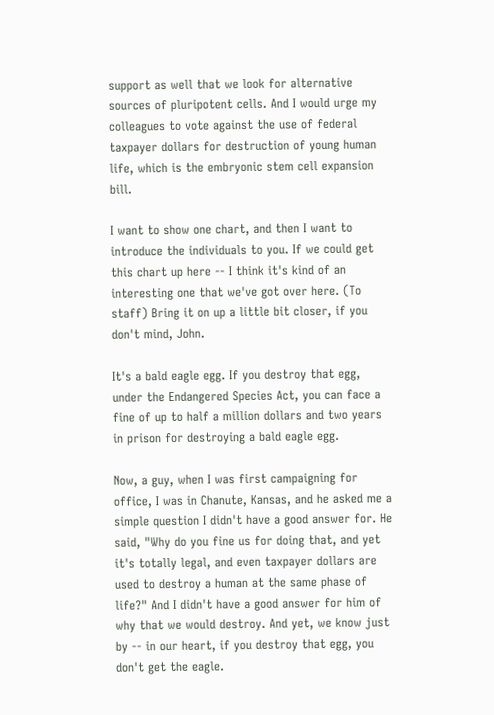support as well that we look for alternative sources of pluripotent cells. And I would urge my colleagues to vote against the use of federal taxpayer dollars for destruction of young human life, which is the embryonic stem cell expansion bill.

I want to show one chart, and then I want to introduce the individuals to you. If we could get this chart up here -- I think it's kind of an interesting one that we've got over here. (To staff) Bring it on up a little bit closer, if you don't mind, John.

It's a bald eagle egg. If you destroy that egg, under the Endangered Species Act, you can face a fine of up to half a million dollars and two years in prison for destroying a bald eagle egg.

Now, a guy, when I was first campaigning for office, I was in Chanute, Kansas, and he asked me a simple question I didn't have a good answer for. He said, "Why do you fine us for doing that, and yet it's totally legal, and even taxpayer dollars are used to destroy a human at the same phase of life?" And I didn't have a good answer for him of why that we would destroy. And yet, we know just by -- in our heart, if you destroy that egg, you don't get the eagle.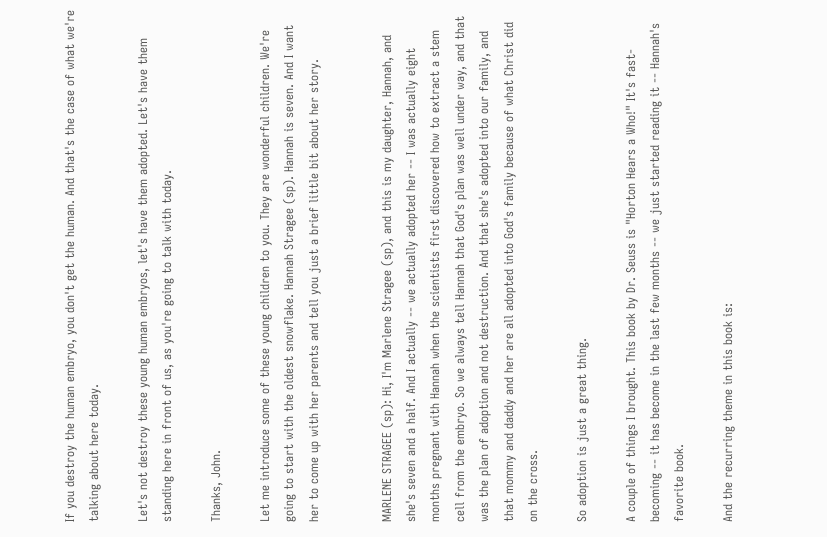If you destroy the human embryo, you don't get the human. And that's the case of what we're talking about here today.

Let's not destroy these young human embryos, let's have them adopted. Let's have them standing here in front of us, as you're going to talk with today.

Thanks, John.

Let me introduce some of these young children to you. They are wonderful children. We're going to start with the oldest snowflake. Hannah Stragee (sp). Hannah is seven. And I want her to come up with her parents and tell you just a brief little bit about her story.


MARLENE STRAGEE (sp): Hi, I'm Marlene Stragee (sp), and this is my daughter, Hannah, and she's seven and a half. And I actually -- we actually adopted her -- I was actually eight months pregnant with Hannah when the scientists first discovered how to extract a stem cell from the embryo. So we always tell Hannah that God's plan was well under way, and that was the plan of adoption and not destruction. And that she's adopted into our family, and that mommy and daddy and her are all adopted into God's family because of what Christ did on the cross.

So adoption is just a great thing.

A couple of things I brought. This book by Dr. Seuss is "Horton Hears a Who!" It's fast-becoming -- it has become in the last few months -- we just started reading it -- Hannah's favorite book.

And the recurring theme in this book is: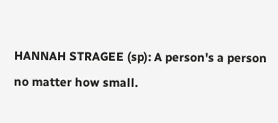HANNAH STRAGEE (sp): A person's a person no matter how small.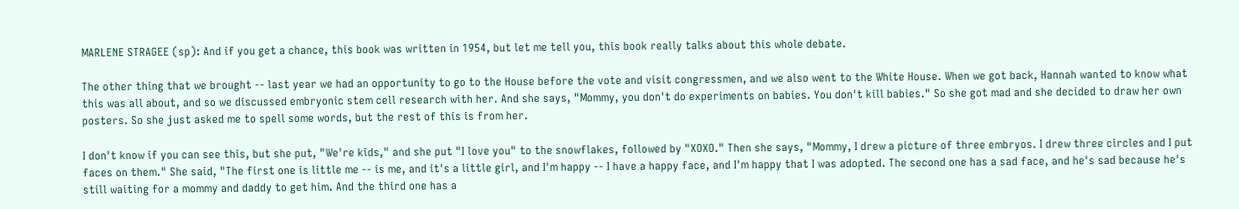MARLENE STRAGEE (sp): And if you get a chance, this book was written in 1954, but let me tell you, this book really talks about this whole debate.

The other thing that we brought -- last year we had an opportunity to go to the House before the vote and visit congressmen, and we also went to the White House. When we got back, Hannah wanted to know what this was all about, and so we discussed embryonic stem cell research with her. And she says, "Mommy, you don't do experiments on babies. You don't kill babies." So she got mad and she decided to draw her own posters. So she just asked me to spell some words, but the rest of this is from her.

I don't know if you can see this, but she put, "We're kids," and she put "I love you" to the snowflakes, followed by "XOXO." Then she says, "Mommy, I drew a picture of three embryos. I drew three circles and I put faces on them." She said, "The first one is little me -- is me, and it's a little girl, and I'm happy -- I have a happy face, and I'm happy that I was adopted. The second one has a sad face, and he's sad because he's still waiting for a mommy and daddy to get him. And the third one has a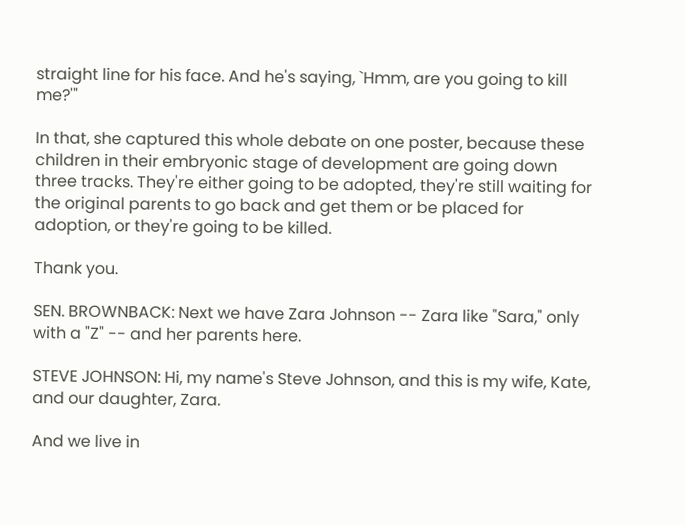straight line for his face. And he's saying, `Hmm, are you going to kill me?'"

In that, she captured this whole debate on one poster, because these children in their embryonic stage of development are going down three tracks. They're either going to be adopted, they're still waiting for the original parents to go back and get them or be placed for adoption, or they're going to be killed.

Thank you.

SEN. BROWNBACK: Next we have Zara Johnson -- Zara like "Sara," only with a "Z" -- and her parents here.

STEVE JOHNSON: Hi, my name's Steve Johnson, and this is my wife, Kate, and our daughter, Zara.

And we live in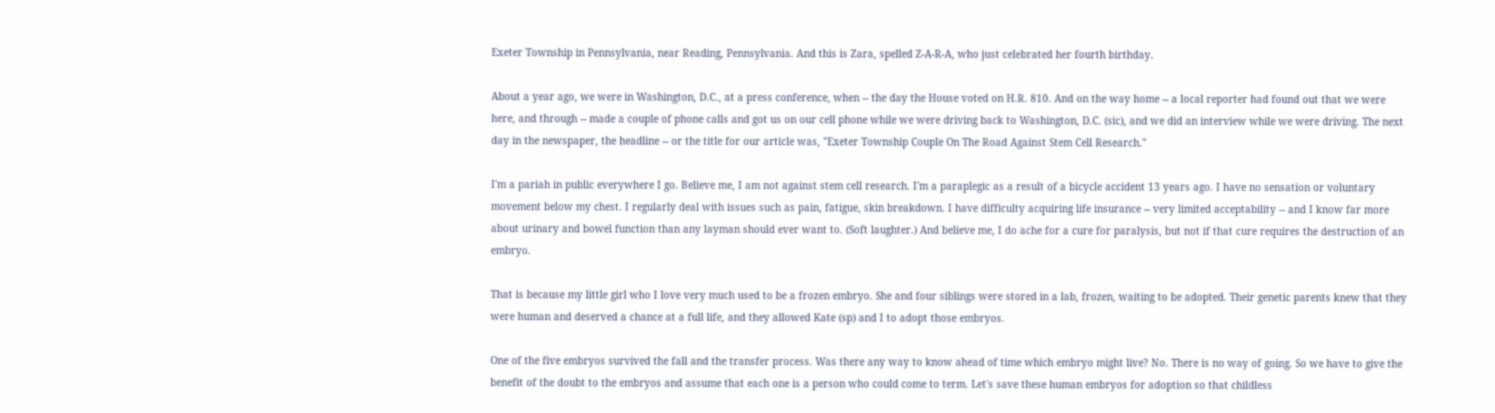Exeter Township in Pennsylvania, near Reading, Pennsylvania. And this is Zara, spelled Z-A-R-A, who just celebrated her fourth birthday.

About a year ago, we were in Washington, D.C., at a press conference, when -- the day the House voted on H.R. 810. And on the way home -- a local reporter had found out that we were here, and through -- made a couple of phone calls and got us on our cell phone while we were driving back to Washington, D.C. (sic), and we did an interview while we were driving. The next day in the newspaper, the headline -- or the title for our article was, "Exeter Township Couple On The Road Against Stem Cell Research."

I'm a pariah in public everywhere I go. Believe me, I am not against stem cell research. I'm a paraplegic as a result of a bicycle accident 13 years ago. I have no sensation or voluntary movement below my chest. I regularly deal with issues such as pain, fatigue, skin breakdown. I have difficulty acquiring life insurance -- very limited acceptability -- and I know far more about urinary and bowel function than any layman should ever want to. (Soft laughter.) And believe me, I do ache for a cure for paralysis, but not if that cure requires the destruction of an embryo.

That is because my little girl who I love very much used to be a frozen embryo. She and four siblings were stored in a lab, frozen, waiting to be adopted. Their genetic parents knew that they were human and deserved a chance at a full life, and they allowed Kate (sp) and I to adopt those embryos.

One of the five embryos survived the fall and the transfer process. Was there any way to know ahead of time which embryo might live? No. There is no way of going. So we have to give the benefit of the doubt to the embryos and assume that each one is a person who could come to term. Let's save these human embryos for adoption so that childless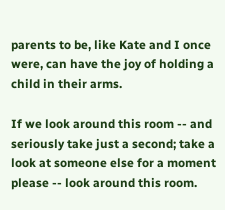parents to be, like Kate and I once were, can have the joy of holding a child in their arms.

If we look around this room -- and seriously take just a second; take a look at someone else for a moment please -- look around this room.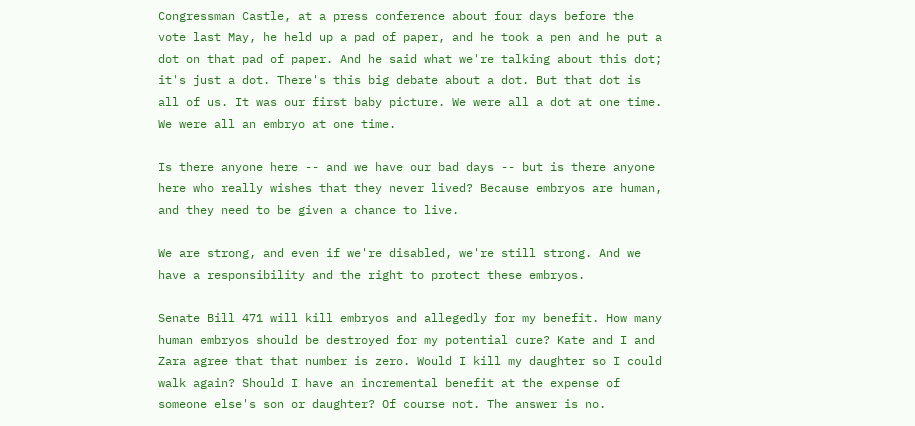Congressman Castle, at a press conference about four days before the vote last May, he held up a pad of paper, and he took a pen and he put a dot on that pad of paper. And he said what we're talking about this dot; it's just a dot. There's this big debate about a dot. But that dot is all of us. It was our first baby picture. We were all a dot at one time. We were all an embryo at one time.

Is there anyone here -- and we have our bad days -- but is there anyone here who really wishes that they never lived? Because embryos are human, and they need to be given a chance to live.

We are strong, and even if we're disabled, we're still strong. And we have a responsibility and the right to protect these embryos.

Senate Bill 471 will kill embryos and allegedly for my benefit. How many human embryos should be destroyed for my potential cure? Kate and I and Zara agree that that number is zero. Would I kill my daughter so I could walk again? Should I have an incremental benefit at the expense of someone else's son or daughter? Of course not. The answer is no.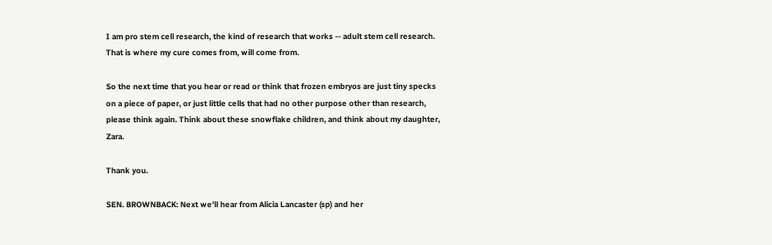I am pro stem cell research, the kind of research that works -- adult stem cell research. That is where my cure comes from, will come from.

So the next time that you hear or read or think that frozen embryos are just tiny specks on a piece of paper, or just little cells that had no other purpose other than research, please think again. Think about these snowflake children, and think about my daughter, Zara.

Thank you.

SEN. BROWNBACK: Next we'll hear from Alicia Lancaster (sp) and her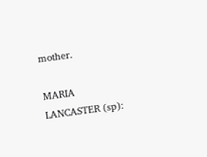mother.

MARIA LANCASTER (sp):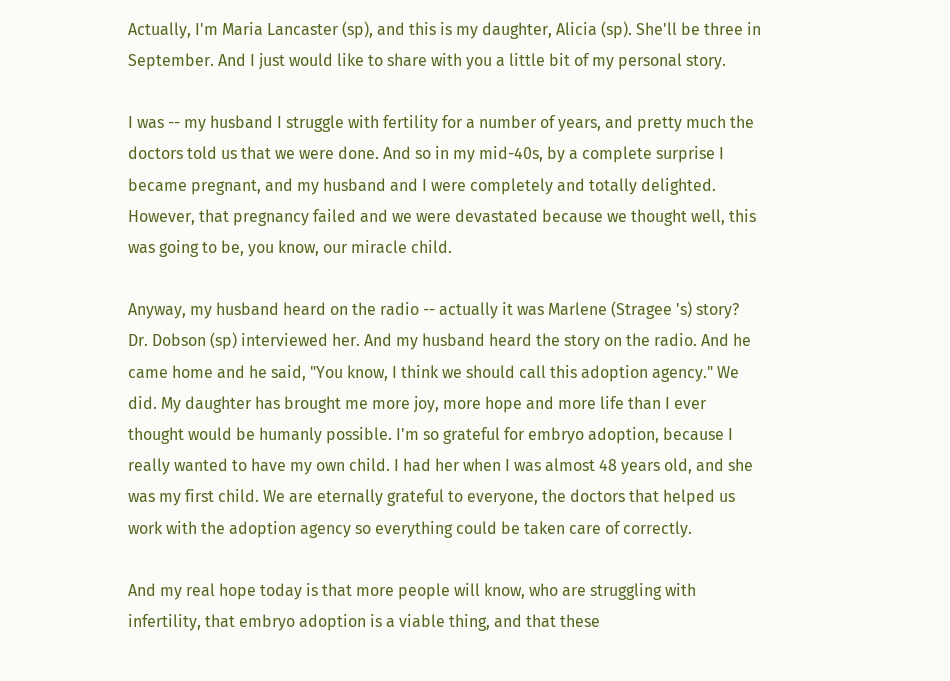Actually, I'm Maria Lancaster (sp), and this is my daughter, Alicia (sp). She'll be three in September. And I just would like to share with you a little bit of my personal story.

I was -- my husband I struggle with fertility for a number of years, and pretty much the doctors told us that we were done. And so in my mid-40s, by a complete surprise I became pregnant, and my husband and I were completely and totally delighted. However, that pregnancy failed and we were devastated because we thought well, this was going to be, you know, our miracle child.

Anyway, my husband heard on the radio -- actually it was Marlene (Stragee 's) story? Dr. Dobson (sp) interviewed her. And my husband heard the story on the radio. And he came home and he said, "You know, I think we should call this adoption agency." We did. My daughter has brought me more joy, more hope and more life than I ever thought would be humanly possible. I'm so grateful for embryo adoption, because I really wanted to have my own child. I had her when I was almost 48 years old, and she was my first child. We are eternally grateful to everyone, the doctors that helped us work with the adoption agency so everything could be taken care of correctly.

And my real hope today is that more people will know, who are struggling with infertility, that embryo adoption is a viable thing, and that these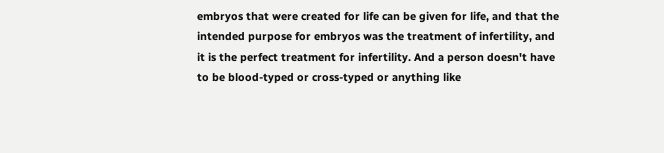embryos that were created for life can be given for life, and that the intended purpose for embryos was the treatment of infertility, and it is the perfect treatment for infertility. And a person doesn't have to be blood-typed or cross-typed or anything like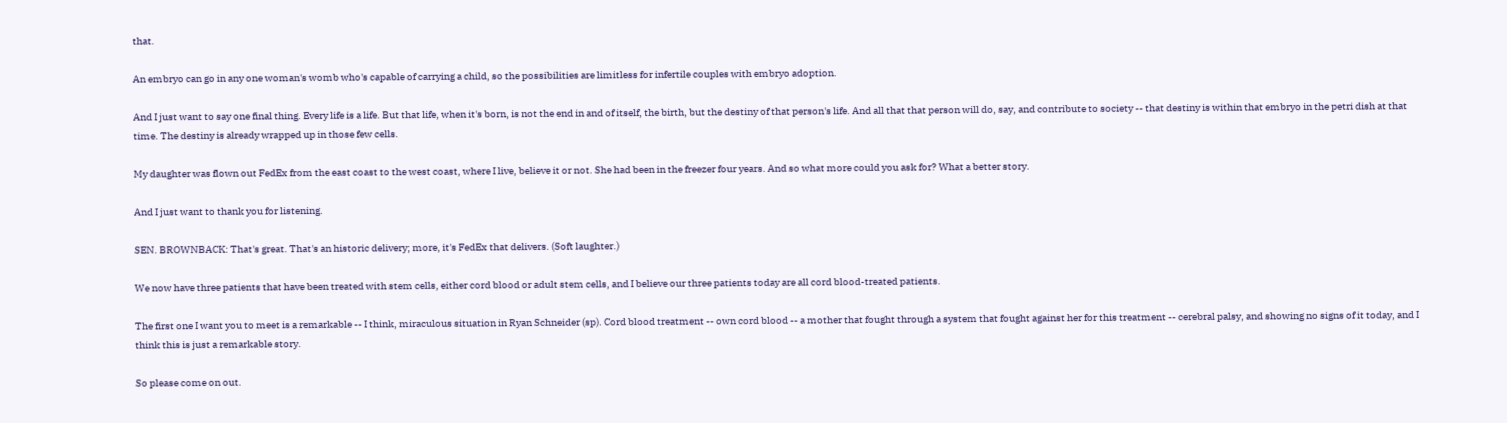that.

An embryo can go in any one woman's womb who's capable of carrying a child, so the possibilities are limitless for infertile couples with embryo adoption.

And I just want to say one final thing. Every life is a life. But that life, when it's born, is not the end in and of itself, the birth, but the destiny of that person's life. And all that that person will do, say, and contribute to society -- that destiny is within that embryo in the petri dish at that time. The destiny is already wrapped up in those few cells.

My daughter was flown out FedEx from the east coast to the west coast, where I live, believe it or not. She had been in the freezer four years. And so what more could you ask for? What a better story.

And I just want to thank you for listening.

SEN. BROWNBACK: That's great. That's an historic delivery; more, it's FedEx that delivers. (Soft laughter.)

We now have three patients that have been treated with stem cells, either cord blood or adult stem cells, and I believe our three patients today are all cord blood-treated patients.

The first one I want you to meet is a remarkable -- I think, miraculous situation in Ryan Schneider (sp). Cord blood treatment -- own cord blood -- a mother that fought through a system that fought against her for this treatment -- cerebral palsy, and showing no signs of it today, and I think this is just a remarkable story.

So please come on out.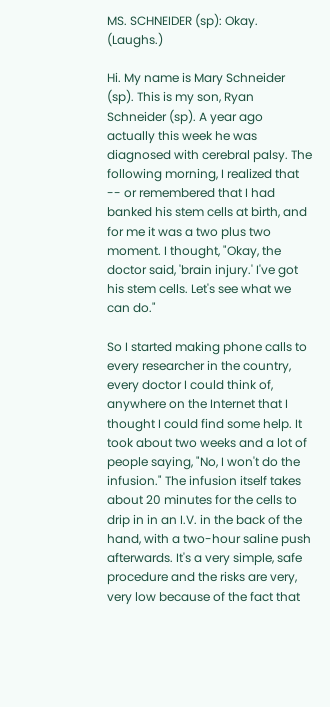MS. SCHNEIDER (sp): Okay. (Laughs.)

Hi. My name is Mary Schneider (sp). This is my son, Ryan Schneider (sp). A year ago actually this week he was diagnosed with cerebral palsy. The following morning, I realized that -- or remembered that I had banked his stem cells at birth, and for me it was a two plus two moment. I thought, "Okay, the doctor said, 'brain injury.' I've got his stem cells. Let's see what we can do."

So I started making phone calls to every researcher in the country, every doctor I could think of, anywhere on the Internet that I thought I could find some help. It took about two weeks and a lot of people saying, "No, I won't do the infusion." The infusion itself takes about 20 minutes for the cells to drip in in an I.V. in the back of the hand, with a two-hour saline push afterwards. It's a very simple, safe procedure and the risks are very, very low because of the fact that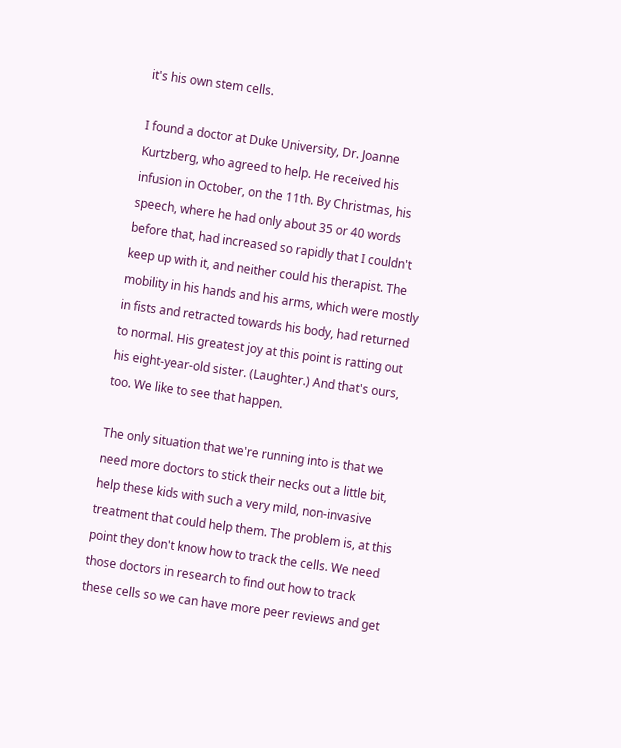it's his own stem cells.

I found a doctor at Duke University, Dr. Joanne Kurtzberg, who agreed to help. He received his infusion in October, on the 11th. By Christmas, his speech, where he had only about 35 or 40 words before that, had increased so rapidly that I couldn't keep up with it, and neither could his therapist. The mobility in his hands and his arms, which were mostly in fists and retracted towards his body, had returned to normal. His greatest joy at this point is ratting out his eight-year-old sister. (Laughter.) And that's ours, too. We like to see that happen.

The only situation that we're running into is that we need more doctors to stick their necks out a little bit, help these kids with such a very mild, non-invasive treatment that could help them. The problem is, at this point they don't know how to track the cells. We need those doctors in research to find out how to track these cells so we can have more peer reviews and get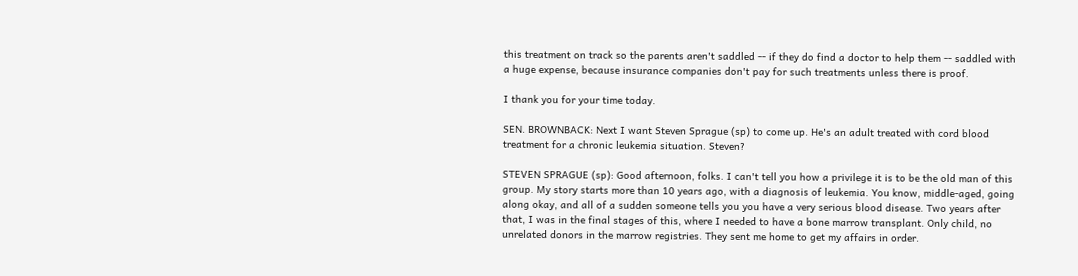this treatment on track so the parents aren't saddled -- if they do find a doctor to help them -- saddled with a huge expense, because insurance companies don't pay for such treatments unless there is proof.

I thank you for your time today.

SEN. BROWNBACK: Next I want Steven Sprague (sp) to come up. He's an adult treated with cord blood treatment for a chronic leukemia situation. Steven?

STEVEN SPRAGUE (sp): Good afternoon, folks. I can't tell you how a privilege it is to be the old man of this group. My story starts more than 10 years ago, with a diagnosis of leukemia. You know, middle-aged, going along okay, and all of a sudden someone tells you you have a very serious blood disease. Two years after that, I was in the final stages of this, where I needed to have a bone marrow transplant. Only child, no unrelated donors in the marrow registries. They sent me home to get my affairs in order.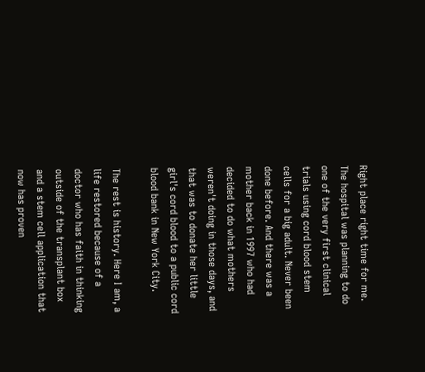Right place right time for me. The hospital was planning to do one of the very first clinical trials using cord blood stem cells for a big adult. Never been done before. And there was a mother back in 1997 who had decided to do what mothers weren't doing in those days, and that was to donate her little girl's cord blood to a public cord blood bank in New York City.

The rest is history. Here I am, a life restored because of a doctor who has faith in thinking outside of the transplant box and a stem cell application that now has proven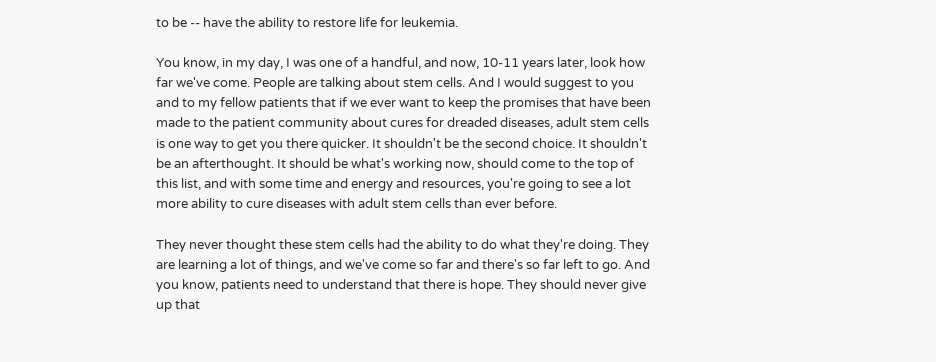to be -- have the ability to restore life for leukemia.

You know, in my day, I was one of a handful, and now, 10-11 years later, look how far we've come. People are talking about stem cells. And I would suggest to you and to my fellow patients that if we ever want to keep the promises that have been made to the patient community about cures for dreaded diseases, adult stem cells is one way to get you there quicker. It shouldn't be the second choice. It shouldn't be an afterthought. It should be what's working now, should come to the top of this list, and with some time and energy and resources, you're going to see a lot more ability to cure diseases with adult stem cells than ever before.

They never thought these stem cells had the ability to do what they're doing. They are learning a lot of things, and we've come so far and there's so far left to go. And you know, patients need to understand that there is hope. They should never give up that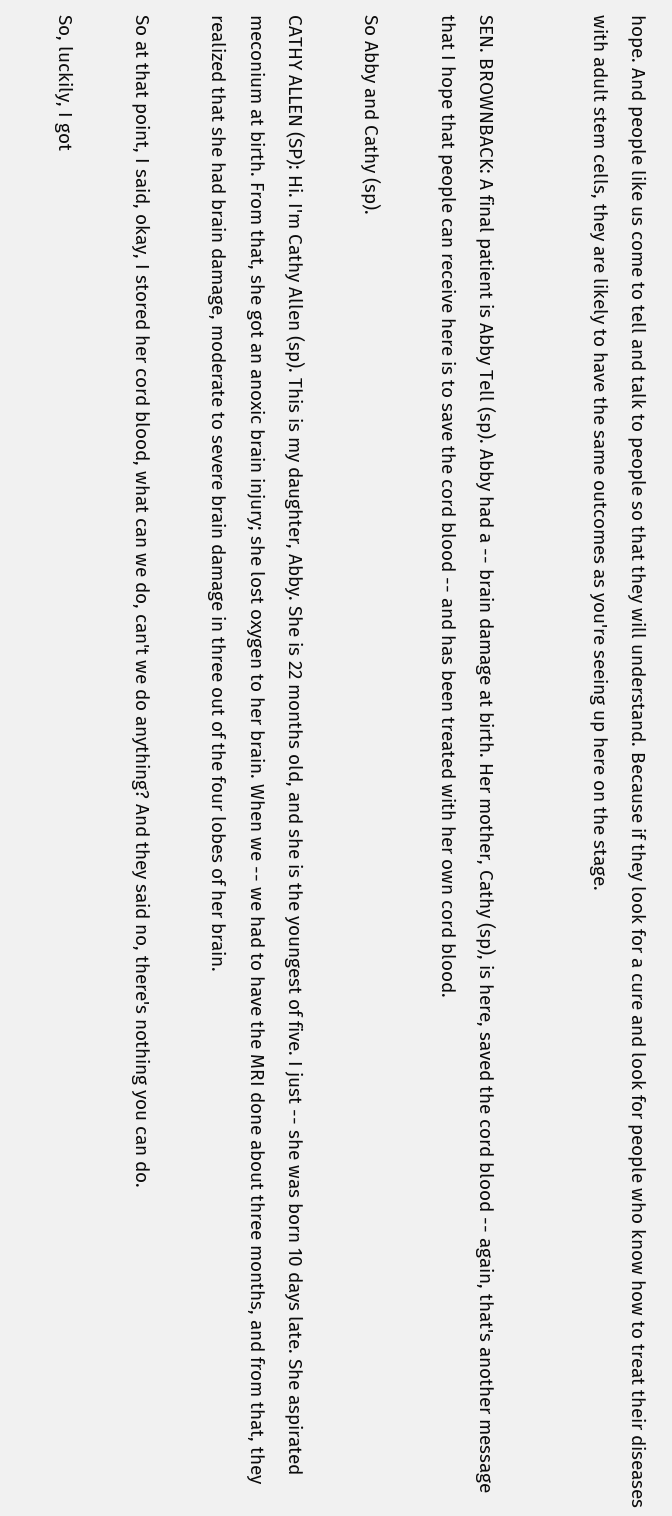hope. And people like us come to tell and talk to people so that they will understand. Because if they look for a cure and look for people who know how to treat their diseases with adult stem cells, they are likely to have the same outcomes as you're seeing up here on the stage.


SEN. BROWNBACK: A final patient is Abby Tell (sp). Abby had a -- brain damage at birth. Her mother, Cathy (sp), is here, saved the cord blood -- again, that's another message that I hope that people can receive here is to save the cord blood -- and has been treated with her own cord blood.

So Abby and Cathy (sp).

CATHY ALLEN (SP): Hi. I'm Cathy Allen (sp). This is my daughter, Abby. She is 22 months old, and she is the youngest of five. I just -- she was born 10 days late. She aspirated meconium at birth. From that, she got an anoxic brain injury; she lost oxygen to her brain. When we -- we had to have the MRI done about three months, and from that, they realized that she had brain damage, moderate to severe brain damage in three out of the four lobes of her brain.

So at that point, I said, okay, I stored her cord blood, what can we do, can't we do anything? And they said no, there's nothing you can do.

So, luckily, I got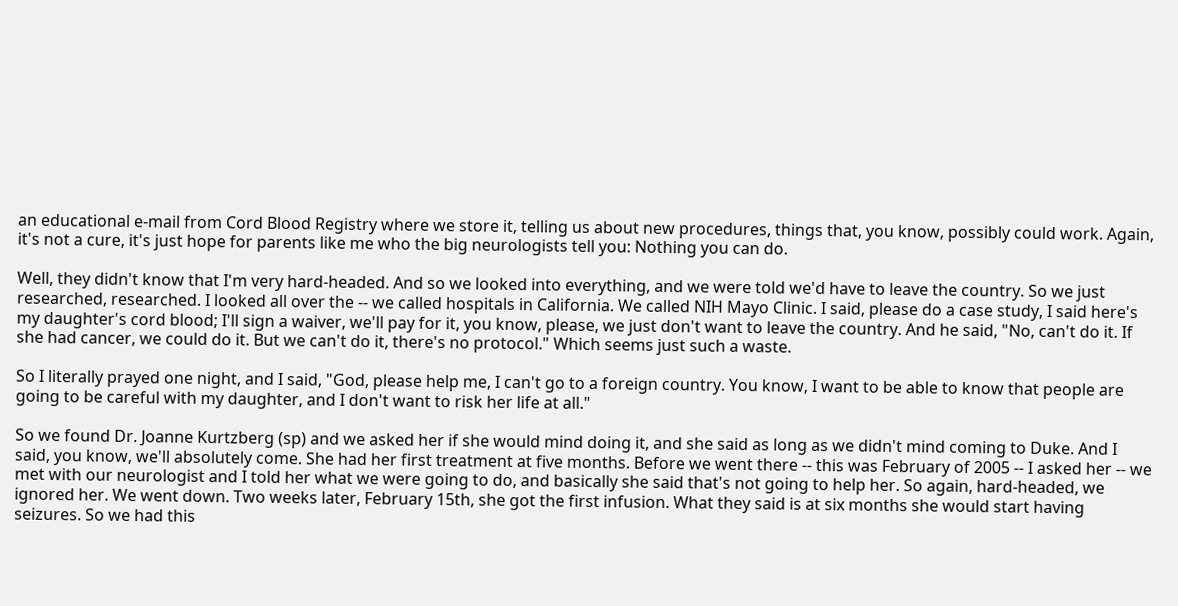an educational e-mail from Cord Blood Registry where we store it, telling us about new procedures, things that, you know, possibly could work. Again, it's not a cure, it's just hope for parents like me who the big neurologists tell you: Nothing you can do.

Well, they didn't know that I'm very hard-headed. And so we looked into everything, and we were told we'd have to leave the country. So we just researched, researched. I looked all over the -- we called hospitals in California. We called NIH Mayo Clinic. I said, please do a case study, I said here's my daughter's cord blood; I'll sign a waiver, we'll pay for it, you know, please, we just don't want to leave the country. And he said, "No, can't do it. If she had cancer, we could do it. But we can't do it, there's no protocol." Which seems just such a waste.

So I literally prayed one night, and I said, "God, please help me, I can't go to a foreign country. You know, I want to be able to know that people are going to be careful with my daughter, and I don't want to risk her life at all."

So we found Dr. Joanne Kurtzberg (sp) and we asked her if she would mind doing it, and she said as long as we didn't mind coming to Duke. And I said, you know, we'll absolutely come. She had her first treatment at five months. Before we went there -- this was February of 2005 -- I asked her -- we met with our neurologist and I told her what we were going to do, and basically she said that's not going to help her. So again, hard-headed, we ignored her. We went down. Two weeks later, February 15th, she got the first infusion. What they said is at six months she would start having seizures. So we had this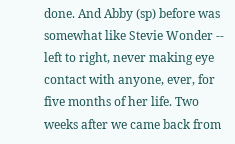done. And Abby (sp) before was somewhat like Stevie Wonder -- left to right, never making eye contact with anyone, ever, for five months of her life. Two weeks after we came back from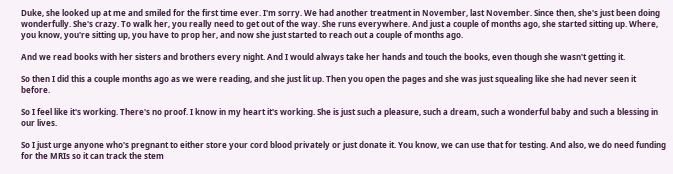Duke, she looked up at me and smiled for the first time ever. I'm sorry. We had another treatment in November, last November. Since then, she's just been doing wonderfully. She's crazy. To walk her, you really need to get out of the way. She runs everywhere. And just a couple of months ago, she started sitting up. Where, you know, you're sitting up, you have to prop her, and now she just started to reach out a couple of months ago.

And we read books with her sisters and brothers every night. And I would always take her hands and touch the books, even though she wasn't getting it.

So then I did this a couple months ago as we were reading, and she just lit up. Then you open the pages and she was just squealing like she had never seen it before.

So I feel like it's working. There's no proof. I know in my heart it's working. She is just such a pleasure, such a dream, such a wonderful baby and such a blessing in our lives.

So I just urge anyone who's pregnant to either store your cord blood privately or just donate it. You know, we can use that for testing. And also, we do need funding for the MRIs so it can track the stem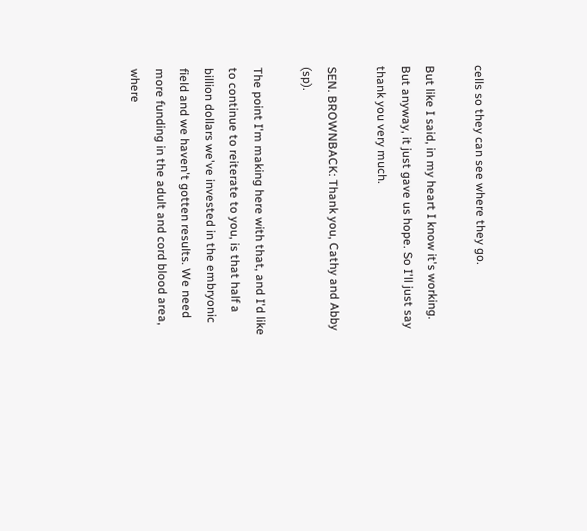cells so they can see where they go.

But like I said, in my heart I know it's working. But anyway, it just gave us hope. So I'll just say thank you very much.

SEN. BROWNBACK: Thank you, Cathy and Abby (sp).

The point I'm making here with that, and I'd like to continue to reiterate to you, is that half a billion dollars we've invested in the embryonic field and we haven't gotten results. We need more funding in the adult and cord blood area, where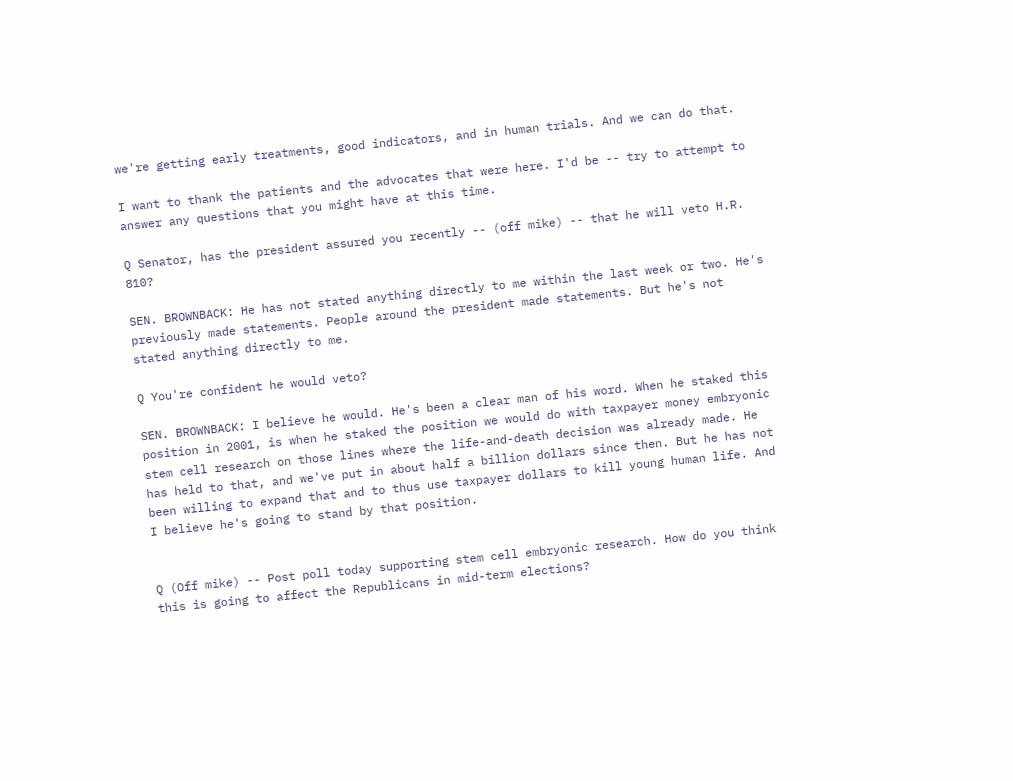we're getting early treatments, good indicators, and in human trials. And we can do that.

I want to thank the patients and the advocates that were here. I'd be -- try to attempt to answer any questions that you might have at this time.

Q Senator, has the president assured you recently -- (off mike) -- that he will veto H.R. 810?

SEN. BROWNBACK: He has not stated anything directly to me within the last week or two. He's previously made statements. People around the president made statements. But he's not stated anything directly to me.

Q You're confident he would veto?

SEN. BROWNBACK: I believe he would. He's been a clear man of his word. When he staked this position in 2001, is when he staked the position we would do with taxpayer money embryonic stem cell research on those lines where the life-and-death decision was already made. He has held to that, and we've put in about half a billion dollars since then. But he has not been willing to expand that and to thus use taxpayer dollars to kill young human life. And I believe he's going to stand by that position.


Q (Off mike) -- Post poll today supporting stem cell embryonic research. How do you think this is going to affect the Republicans in mid-term elections?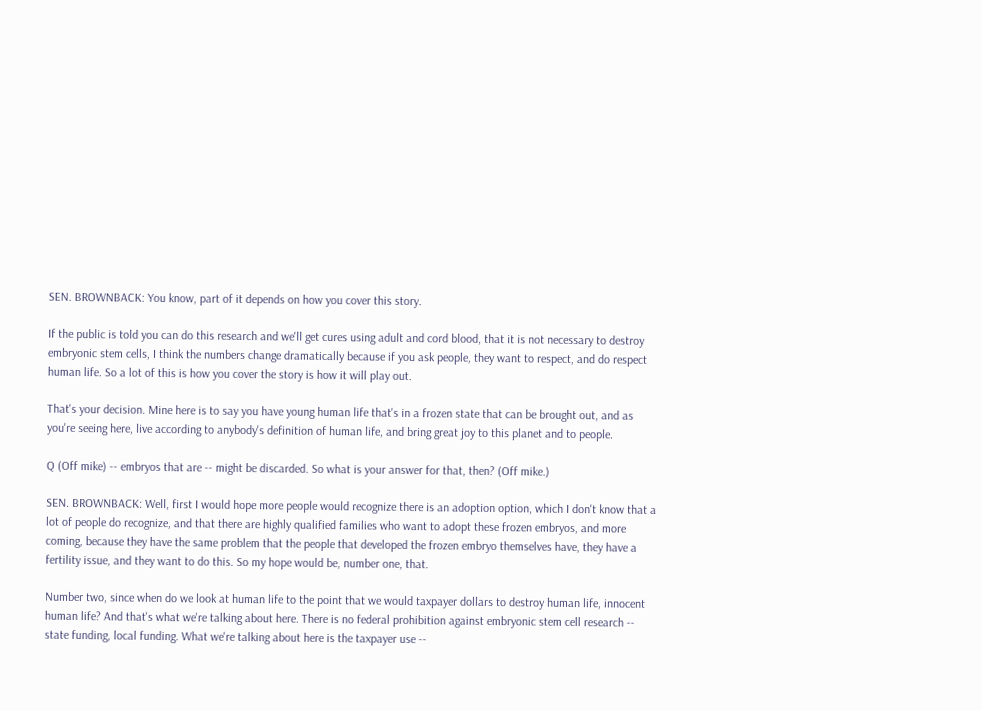SEN. BROWNBACK: You know, part of it depends on how you cover this story.

If the public is told you can do this research and we'll get cures using adult and cord blood, that it is not necessary to destroy embryonic stem cells, I think the numbers change dramatically because if you ask people, they want to respect, and do respect human life. So a lot of this is how you cover the story is how it will play out.

That's your decision. Mine here is to say you have young human life that's in a frozen state that can be brought out, and as you're seeing here, live according to anybody's definition of human life, and bring great joy to this planet and to people.

Q (Off mike) -- embryos that are -- might be discarded. So what is your answer for that, then? (Off mike.)

SEN. BROWNBACK: Well, first I would hope more people would recognize there is an adoption option, which I don't know that a lot of people do recognize, and that there are highly qualified families who want to adopt these frozen embryos, and more coming, because they have the same problem that the people that developed the frozen embryo themselves have, they have a fertility issue, and they want to do this. So my hope would be, number one, that.

Number two, since when do we look at human life to the point that we would taxpayer dollars to destroy human life, innocent human life? And that's what we're talking about here. There is no federal prohibition against embryonic stem cell research -- state funding, local funding. What we're talking about here is the taxpayer use --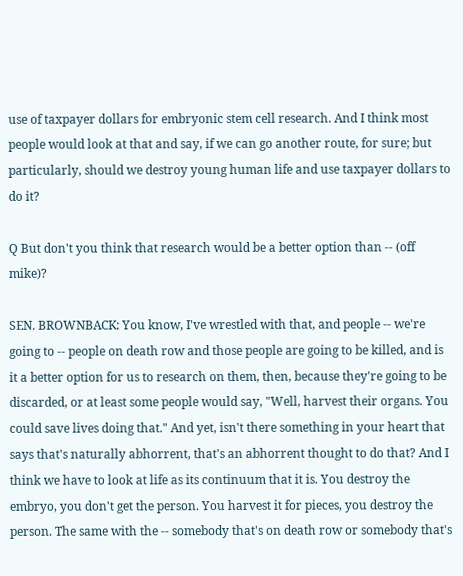use of taxpayer dollars for embryonic stem cell research. And I think most people would look at that and say, if we can go another route, for sure; but particularly, should we destroy young human life and use taxpayer dollars to do it?

Q But don't you think that research would be a better option than -- (off mike)?

SEN. BROWNBACK: You know, I've wrestled with that, and people -- we're going to -- people on death row and those people are going to be killed, and is it a better option for us to research on them, then, because they're going to be discarded, or at least some people would say, "Well, harvest their organs. You could save lives doing that." And yet, isn't there something in your heart that says that's naturally abhorrent, that's an abhorrent thought to do that? And I think we have to look at life as its continuum that it is. You destroy the embryo, you don't get the person. You harvest it for pieces, you destroy the person. The same with the -- somebody that's on death row or somebody that's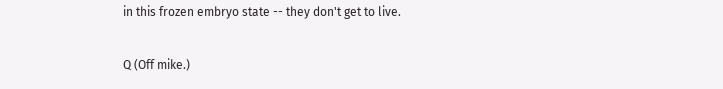in this frozen embryo state -- they don't get to live.

Q (Off mike.)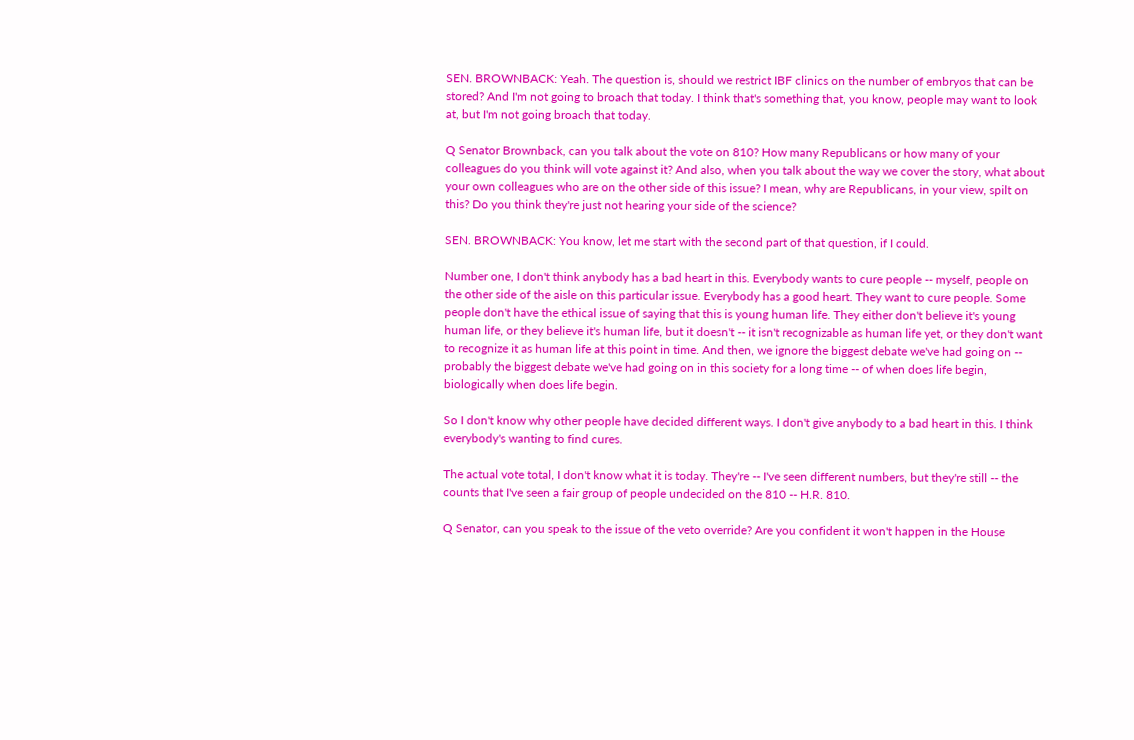SEN. BROWNBACK: Yeah. The question is, should we restrict IBF clinics on the number of embryos that can be stored? And I'm not going to broach that today. I think that's something that, you know, people may want to look at, but I'm not going broach that today.

Q Senator Brownback, can you talk about the vote on 810? How many Republicans or how many of your colleagues do you think will vote against it? And also, when you talk about the way we cover the story, what about your own colleagues who are on the other side of this issue? I mean, why are Republicans, in your view, spilt on this? Do you think they're just not hearing your side of the science?

SEN. BROWNBACK: You know, let me start with the second part of that question, if I could.

Number one, I don't think anybody has a bad heart in this. Everybody wants to cure people -- myself, people on the other side of the aisle on this particular issue. Everybody has a good heart. They want to cure people. Some people don't have the ethical issue of saying that this is young human life. They either don't believe it's young human life, or they believe it's human life, but it doesn't -- it isn't recognizable as human life yet, or they don't want to recognize it as human life at this point in time. And then, we ignore the biggest debate we've had going on -- probably the biggest debate we've had going on in this society for a long time -- of when does life begin, biologically when does life begin.

So I don't know why other people have decided different ways. I don't give anybody to a bad heart in this. I think everybody's wanting to find cures.

The actual vote total, I don't know what it is today. They're -- I've seen different numbers, but they're still -- the counts that I've seen a fair group of people undecided on the 810 -- H.R. 810.

Q Senator, can you speak to the issue of the veto override? Are you confident it won't happen in the House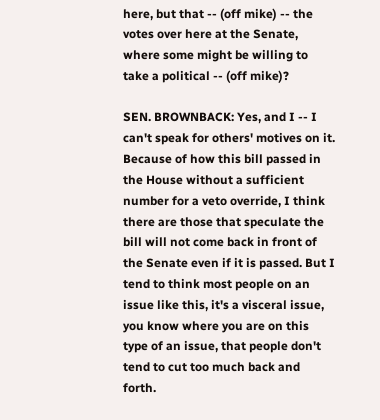here, but that -- (off mike) -- the votes over here at the Senate, where some might be willing to take a political -- (off mike)?

SEN. BROWNBACK: Yes, and I -- I can't speak for others' motives on it. Because of how this bill passed in the House without a sufficient number for a veto override, I think there are those that speculate the bill will not come back in front of the Senate even if it is passed. But I tend to think most people on an issue like this, it's a visceral issue, you know where you are on this type of an issue, that people don't tend to cut too much back and forth.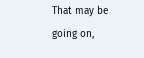That may be going on,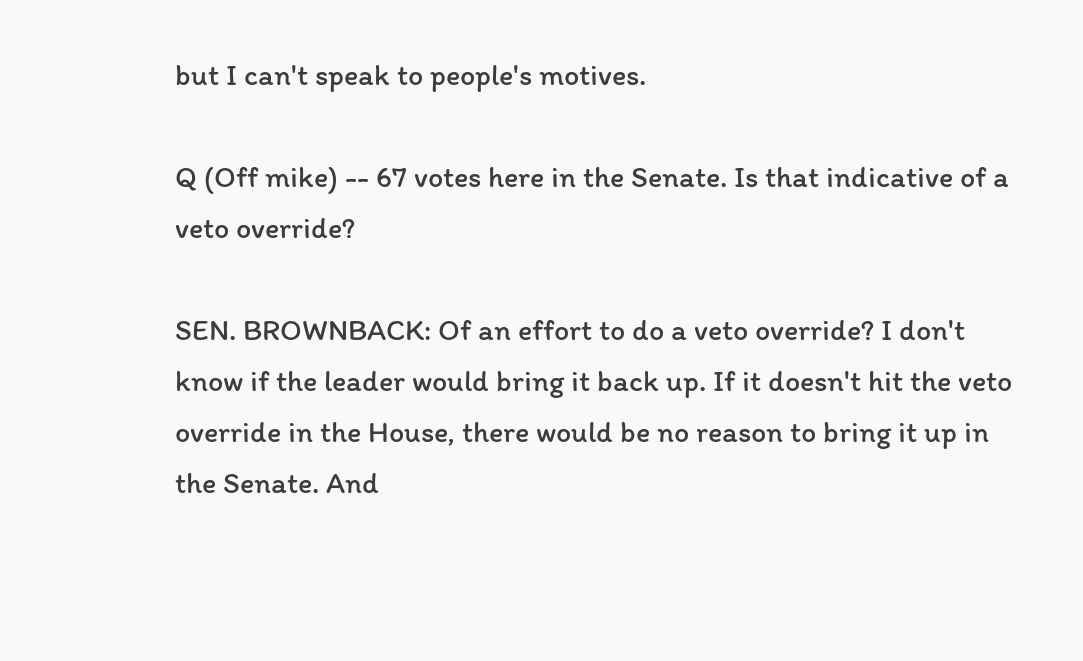but I can't speak to people's motives.

Q (Off mike) -- 67 votes here in the Senate. Is that indicative of a veto override?

SEN. BROWNBACK: Of an effort to do a veto override? I don't know if the leader would bring it back up. If it doesn't hit the veto override in the House, there would be no reason to bring it up in the Senate. And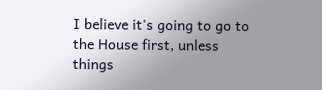I believe it's going to go to the House first, unless things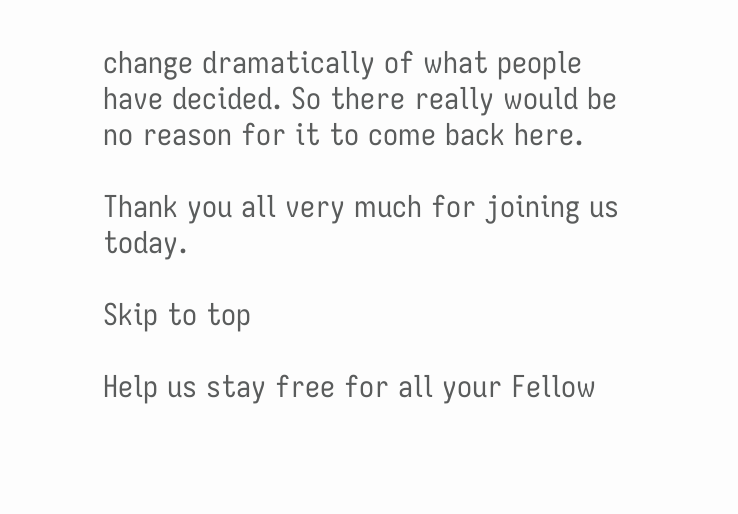change dramatically of what people have decided. So there really would be no reason for it to come back here.

Thank you all very much for joining us today.

Skip to top

Help us stay free for all your Fellow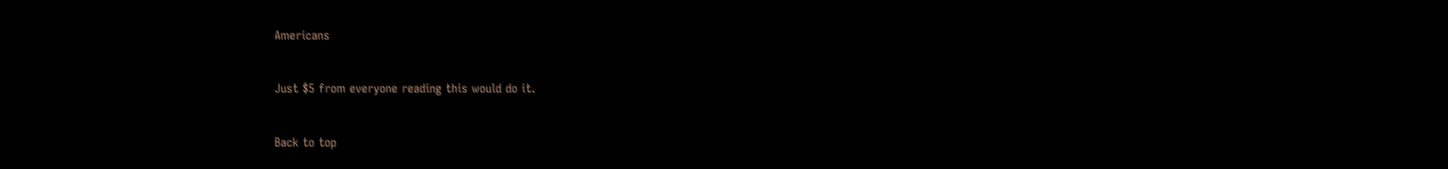Americans

Just $5 from everyone reading this would do it.

Back to top